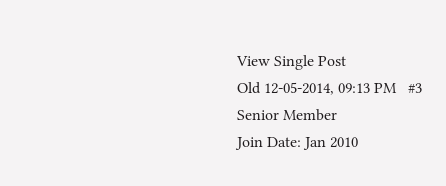View Single Post
Old 12-05-2014, 09:13 PM   #3
Senior Member
Join Date: Jan 2010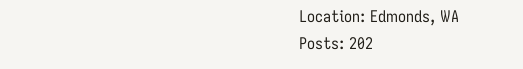Location: Edmonds, WA
Posts: 202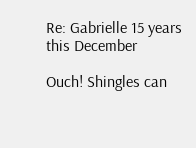Re: Gabrielle 15 years this December

Ouch! Shingles can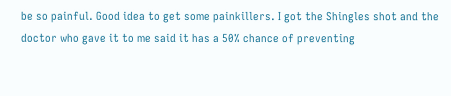be so painful. Good idea to get some painkillers. I got the Shingles shot and the doctor who gave it to me said it has a 50% chance of preventing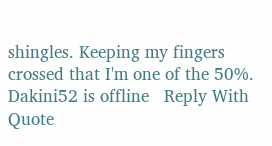shingles. Keeping my fingers crossed that I'm one of the 50%.
Dakini52 is offline   Reply With Quote